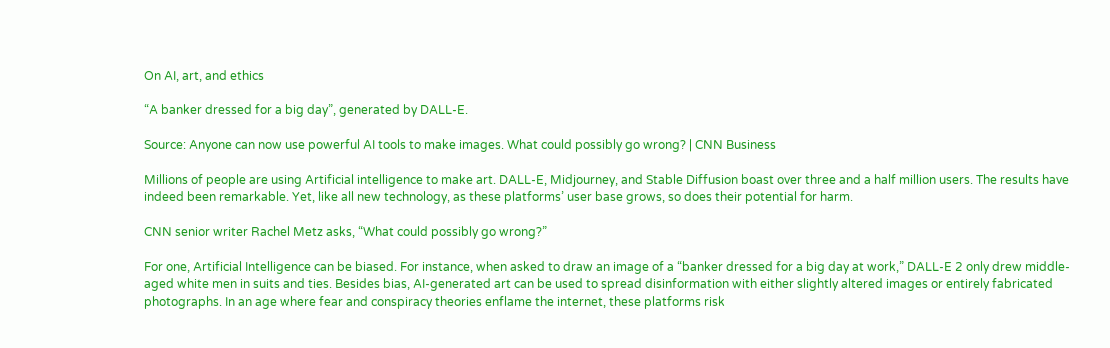On AI, art, and ethics

“A banker dressed for a big day”, generated by DALL-E.

Source: Anyone can now use powerful AI tools to make images. What could possibly go wrong? | CNN Business

Millions of people are using Artificial intelligence to make art. DALL-E, Midjourney, and Stable Diffusion boast over three and a half million users. The results have indeed been remarkable. Yet, like all new technology, as these platforms’ user base grows, so does their potential for harm.

CNN senior writer Rachel Metz asks, “What could possibly go wrong?”

For one, Artificial Intelligence can be biased. For instance, when asked to draw an image of a “banker dressed for a big day at work,” DALL-E 2 only drew middle-aged white men in suits and ties. Besides bias, AI-generated art can be used to spread disinformation with either slightly altered images or entirely fabricated photographs. In an age where fear and conspiracy theories enflame the internet, these platforms risk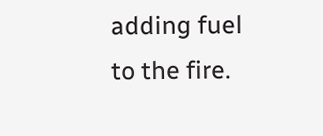adding fuel to the fire.